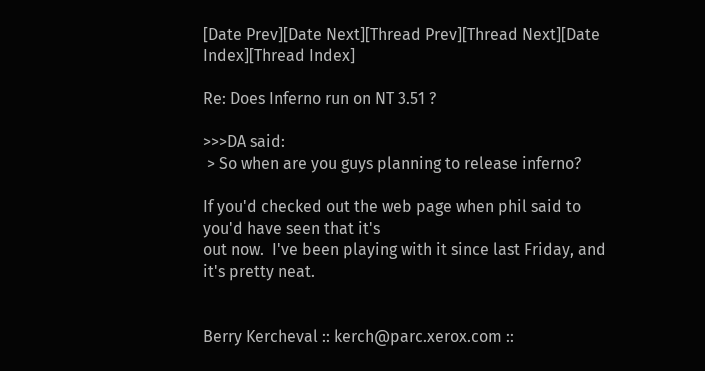[Date Prev][Date Next][Thread Prev][Thread Next][Date Index][Thread Index]

Re: Does Inferno run on NT 3.51 ?

>>>DA said:
 > So when are you guys planning to release inferno?

If you'd checked out the web page when phil said to you'd have seen that it's
out now.  I've been playing with it since last Friday, and it's pretty neat.


Berry Kercheval :: kerch@parc.xerox.com ::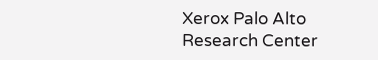Xerox Palo Alto Research Center